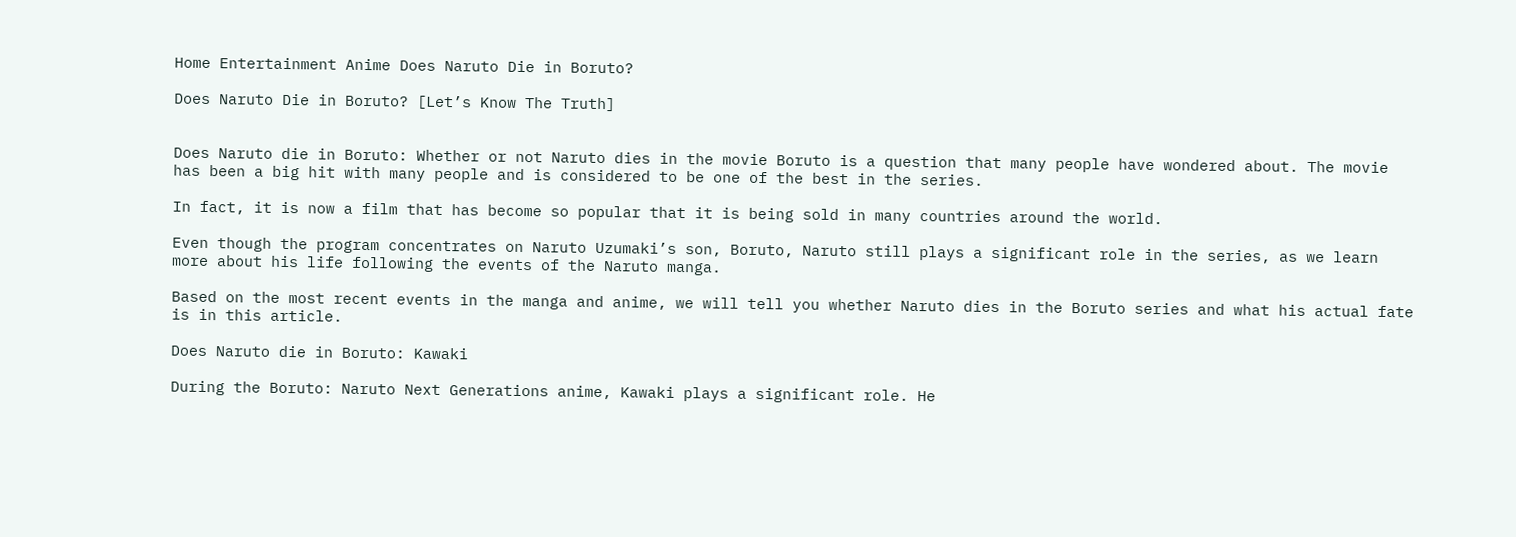Home Entertainment Anime Does Naruto Die in Boruto?

Does Naruto Die in Boruto? [Let’s Know The Truth]


Does Naruto die in Boruto: Whether or not Naruto dies in the movie Boruto is a question that many people have wondered about. The movie has been a big hit with many people and is considered to be one of the best in the series.

In fact, it is now a film that has become so popular that it is being sold in many countries around the world.

Even though the program concentrates on Naruto Uzumaki’s son, Boruto, Naruto still plays a significant role in the series, as we learn more about his life following the events of the Naruto manga.

Based on the most recent events in the manga and anime, we will tell you whether Naruto dies in the Boruto series and what his actual fate is in this article.

Does Naruto die in Boruto: Kawaki

During the Boruto: Naruto Next Generations anime, Kawaki plays a significant role. He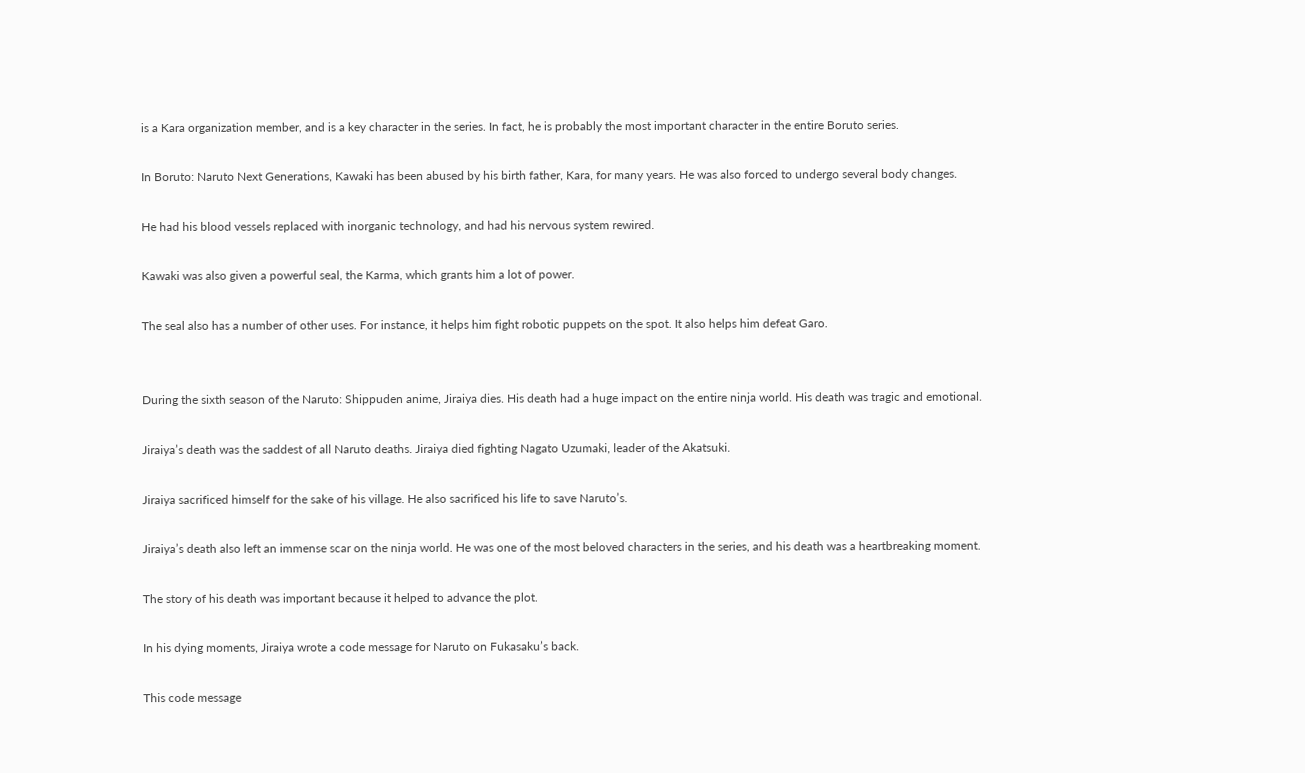is a Kara organization member, and is a key character in the series. In fact, he is probably the most important character in the entire Boruto series.

In Boruto: Naruto Next Generations, Kawaki has been abused by his birth father, Kara, for many years. He was also forced to undergo several body changes.

He had his blood vessels replaced with inorganic technology, and had his nervous system rewired.

Kawaki was also given a powerful seal, the Karma, which grants him a lot of power.

The seal also has a number of other uses. For instance, it helps him fight robotic puppets on the spot. It also helps him defeat Garo.


During the sixth season of the Naruto: Shippuden anime, Jiraiya dies. His death had a huge impact on the entire ninja world. His death was tragic and emotional.

Jiraiya’s death was the saddest of all Naruto deaths. Jiraiya died fighting Nagato Uzumaki, leader of the Akatsuki.

Jiraiya sacrificed himself for the sake of his village. He also sacrificed his life to save Naruto’s.

Jiraiya’s death also left an immense scar on the ninja world. He was one of the most beloved characters in the series, and his death was a heartbreaking moment.

The story of his death was important because it helped to advance the plot.

In his dying moments, Jiraiya wrote a code message for Naruto on Fukasaku’s back.

This code message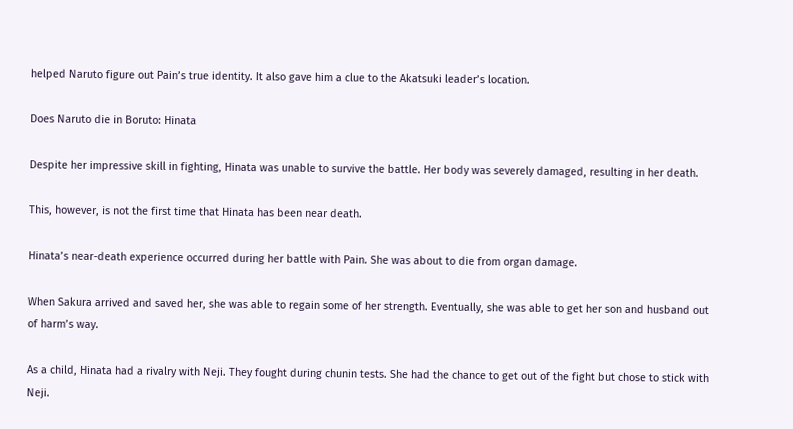helped Naruto figure out Pain’s true identity. It also gave him a clue to the Akatsuki leader’s location.

Does Naruto die in Boruto: Hinata

Despite her impressive skill in fighting, Hinata was unable to survive the battle. Her body was severely damaged, resulting in her death.

This, however, is not the first time that Hinata has been near death.

Hinata’s near-death experience occurred during her battle with Pain. She was about to die from organ damage.

When Sakura arrived and saved her, she was able to regain some of her strength. Eventually, she was able to get her son and husband out of harm’s way.

As a child, Hinata had a rivalry with Neji. They fought during chunin tests. She had the chance to get out of the fight but chose to stick with Neji.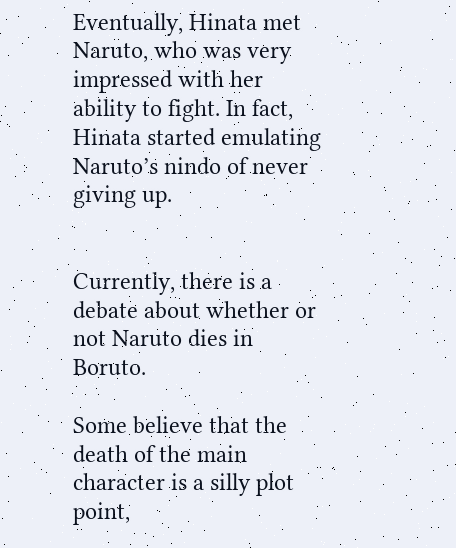Eventually, Hinata met Naruto, who was very impressed with her ability to fight. In fact, Hinata started emulating Naruto’s nindo of never giving up.


Currently, there is a debate about whether or not Naruto dies in Boruto.

Some believe that the death of the main character is a silly plot point,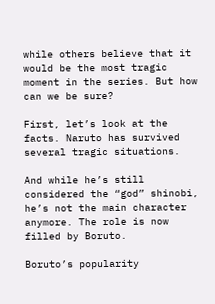while others believe that it would be the most tragic moment in the series. But how can we be sure?

First, let’s look at the facts. Naruto has survived several tragic situations.

And while he’s still considered the “god” shinobi, he’s not the main character anymore. The role is now filled by Boruto.

Boruto’s popularity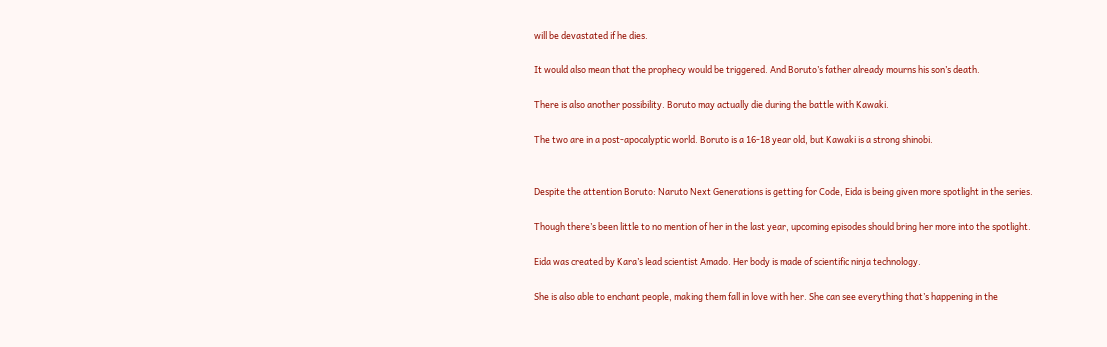will be devastated if he dies.

It would also mean that the prophecy would be triggered. And Boruto’s father already mourns his son’s death.

There is also another possibility. Boruto may actually die during the battle with Kawaki.

The two are in a post-apocalyptic world. Boruto is a 16-18 year old, but Kawaki is a strong shinobi.


Despite the attention Boruto: Naruto Next Generations is getting for Code, Eida is being given more spotlight in the series.

Though there’s been little to no mention of her in the last year, upcoming episodes should bring her more into the spotlight.

Eida was created by Kara’s lead scientist Amado. Her body is made of scientific ninja technology.

She is also able to enchant people, making them fall in love with her. She can see everything that’s happening in the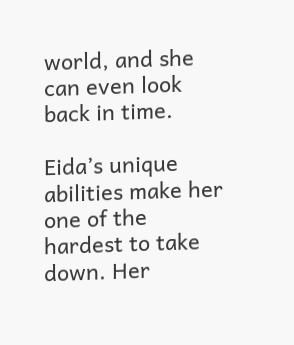world, and she can even look back in time.

Eida’s unique abilities make her one of the hardest to take down. Her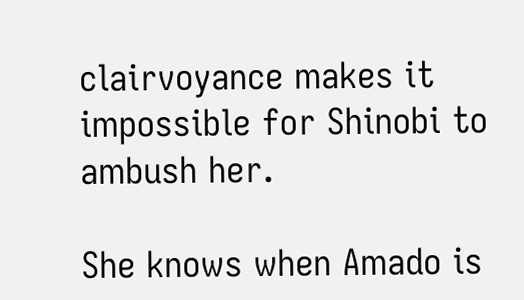clairvoyance makes it impossible for Shinobi to ambush her.

She knows when Amado is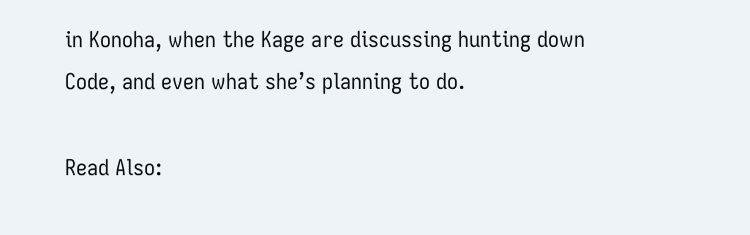in Konoha, when the Kage are discussing hunting down Code, and even what she’s planning to do.

Read Also: